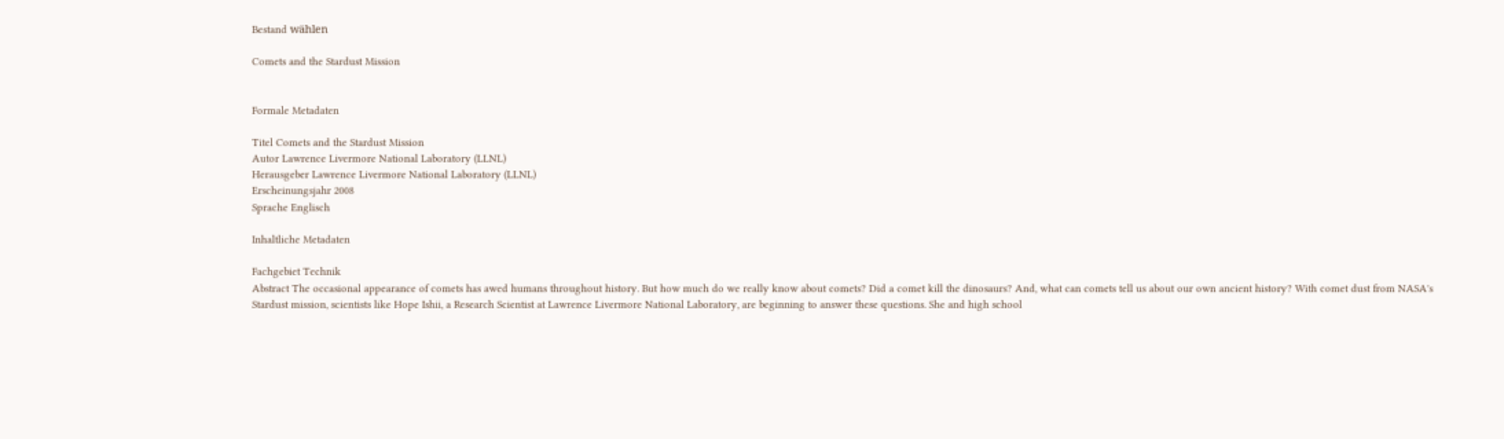Bestand wählen

Comets and the Stardust Mission


Formale Metadaten

Titel Comets and the Stardust Mission
Autor Lawrence Livermore National Laboratory (LLNL)
Herausgeber Lawrence Livermore National Laboratory (LLNL)
Erscheinungsjahr 2008
Sprache Englisch

Inhaltliche Metadaten

Fachgebiet Technik
Abstract The occasional appearance of comets has awed humans throughout history. But how much do we really know about comets? Did a comet kill the dinosaurs? And, what can comets tell us about our own ancient history? With comet dust from NASA's Stardust mission, scientists like Hope Ishii, a Research Scientist at Lawrence Livermore National Laboratory, are beginning to answer these questions. She and high school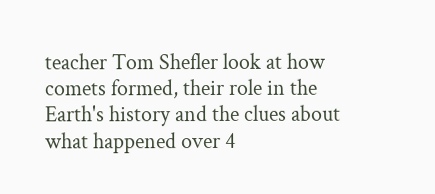teacher Tom Shefler look at how comets formed, their role in the Earth's history and the clues about what happened over 4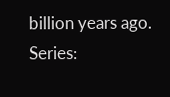billion years ago. Series: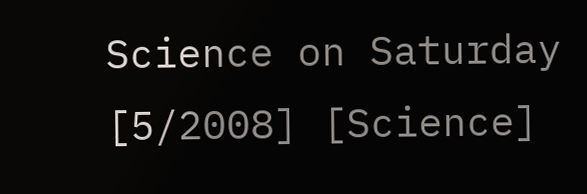Science on Saturday [5/2008] [Science]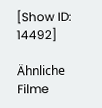[Show ID: 14492]

Ähnliche Filme